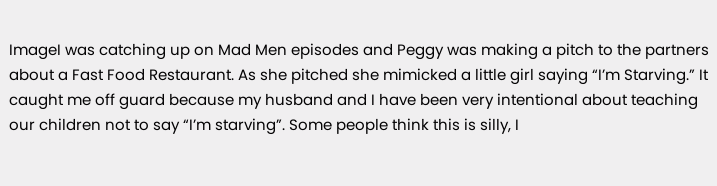ImageI was catching up on Mad Men episodes and Peggy was making a pitch to the partners about a Fast Food Restaurant. As she pitched she mimicked a little girl saying “I’m Starving.” It caught me off guard because my husband and I have been very intentional about teaching our children not to say “I’m starving”. Some people think this is silly, I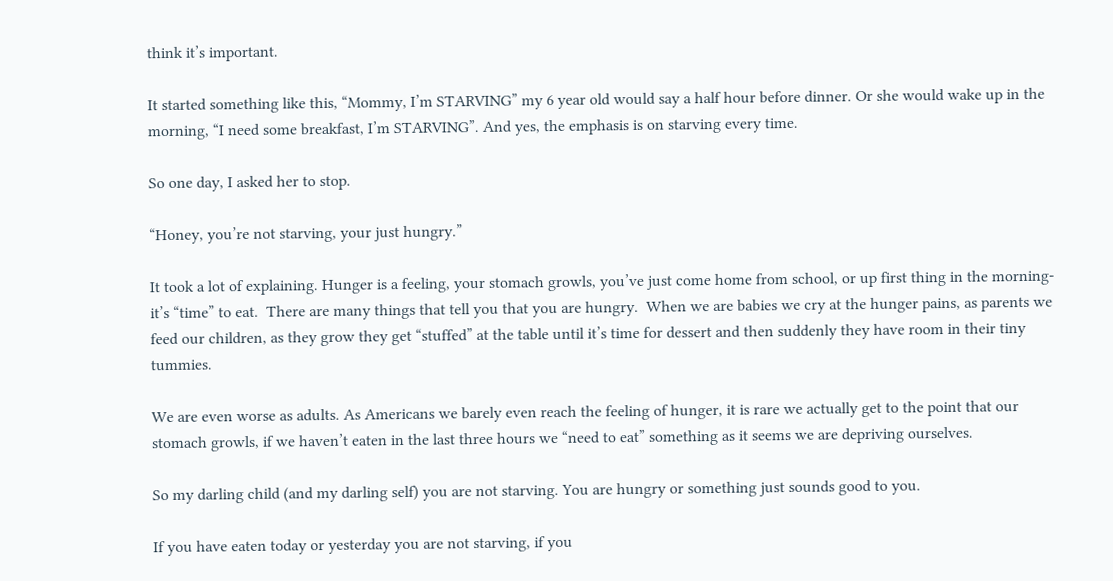think it’s important.

It started something like this, “Mommy, I’m STARVING” my 6 year old would say a half hour before dinner. Or she would wake up in the morning, “I need some breakfast, I’m STARVING”. And yes, the emphasis is on starving every time.

So one day, I asked her to stop.

“Honey, you’re not starving, your just hungry.”

It took a lot of explaining. Hunger is a feeling, your stomach growls, you’ve just come home from school, or up first thing in the morning- it’s “time” to eat.  There are many things that tell you that you are hungry.  When we are babies we cry at the hunger pains, as parents we feed our children, as they grow they get “stuffed” at the table until it’s time for dessert and then suddenly they have room in their tiny tummies.

We are even worse as adults. As Americans we barely even reach the feeling of hunger, it is rare we actually get to the point that our stomach growls, if we haven’t eaten in the last three hours we “need to eat” something as it seems we are depriving ourselves.

So my darling child (and my darling self) you are not starving. You are hungry or something just sounds good to you.

If you have eaten today or yesterday you are not starving, if you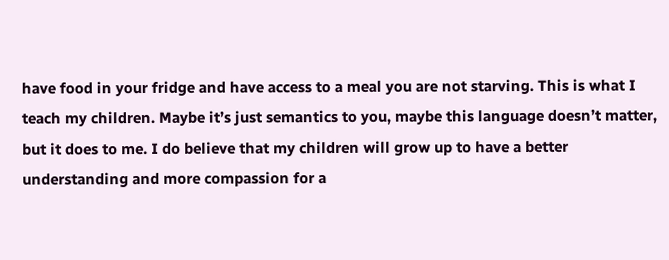have food in your fridge and have access to a meal you are not starving. This is what I teach my children. Maybe it’s just semantics to you, maybe this language doesn’t matter, but it does to me. I do believe that my children will grow up to have a better understanding and more compassion for a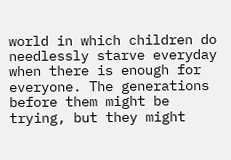world in which children do needlessly starve everyday when there is enough for everyone. The generations before them might be trying, but they might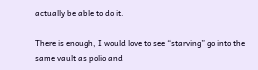actually be able to do it.

There is enough, I would love to see “starving” go into the same vault as polio and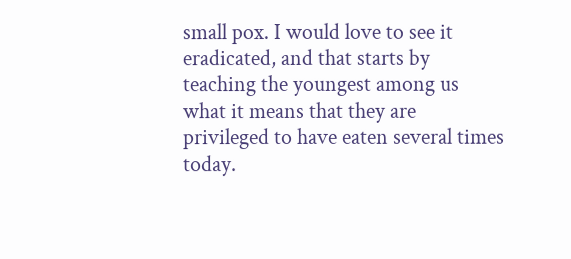small pox. I would love to see it eradicated, and that starts by teaching the youngest among us what it means that they are privileged to have eaten several times today.